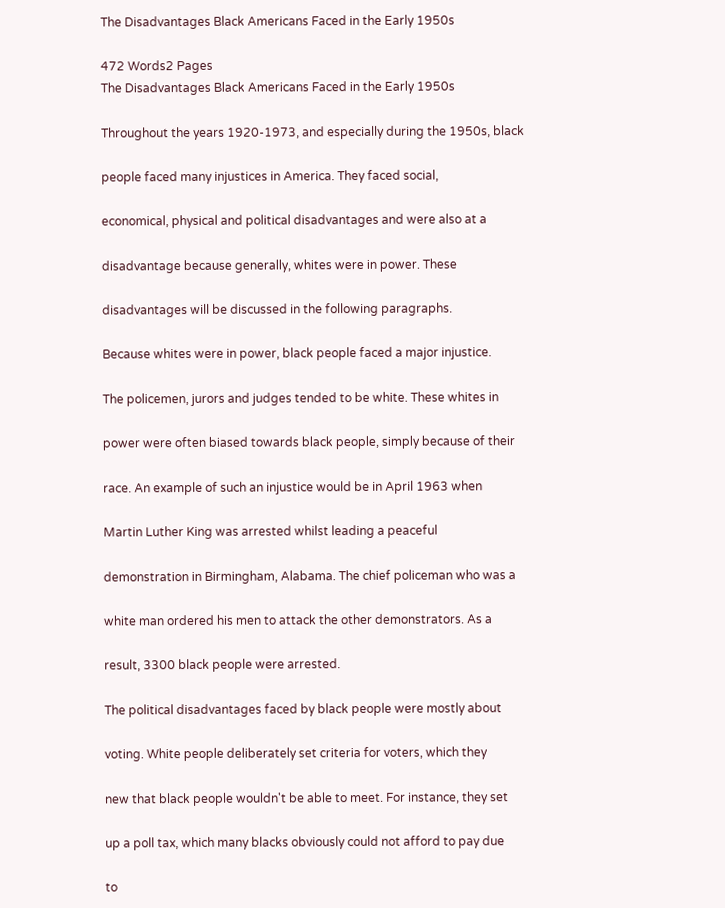The Disadvantages Black Americans Faced in the Early 1950s

472 Words2 Pages
The Disadvantages Black Americans Faced in the Early 1950s

Throughout the years 1920-1973, and especially during the 1950s, black

people faced many injustices in America. They faced social,

economical, physical and political disadvantages and were also at a

disadvantage because generally, whites were in power. These

disadvantages will be discussed in the following paragraphs.

Because whites were in power, black people faced a major injustice.

The policemen, jurors and judges tended to be white. These whites in

power were often biased towards black people, simply because of their

race. An example of such an injustice would be in April 1963 when

Martin Luther King was arrested whilst leading a peaceful

demonstration in Birmingham, Alabama. The chief policeman who was a

white man ordered his men to attack the other demonstrators. As a

result, 3300 black people were arrested.

The political disadvantages faced by black people were mostly about

voting. White people deliberately set criteria for voters, which they

new that black people wouldn't be able to meet. For instance, they set

up a poll tax, which many blacks obviously could not afford to pay due

to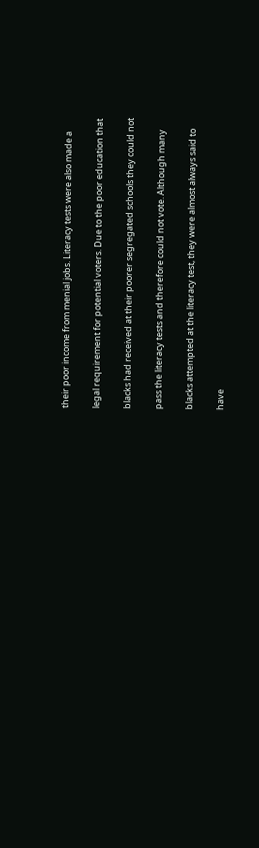their poor income from menial jobs. Literacy tests were also made a

legal requirement for potential voters. Due to the poor education that

blacks had received at their poorer segregated schools they could not

pass the literacy tests and therefore could not vote. Although many

blacks attempted at the literacy test, they were almost always said to

have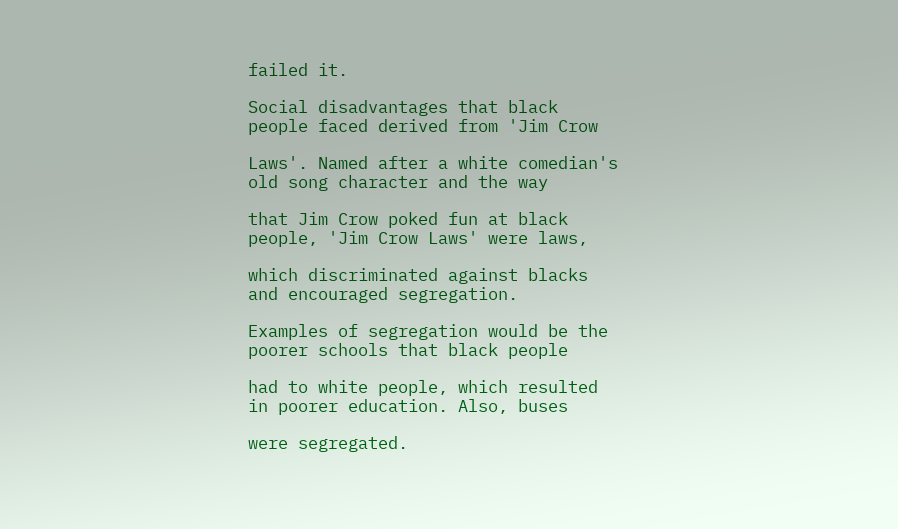failed it.

Social disadvantages that black people faced derived from 'Jim Crow

Laws'. Named after a white comedian's old song character and the way

that Jim Crow poked fun at black people, 'Jim Crow Laws' were laws,

which discriminated against blacks and encouraged segregation.

Examples of segregation would be the poorer schools that black people

had to white people, which resulted in poorer education. Also, buses

were segregated.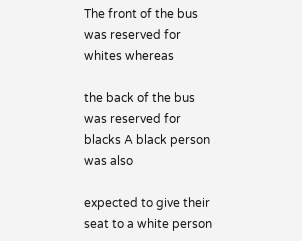The front of the bus was reserved for whites whereas

the back of the bus was reserved for blacks A black person was also

expected to give their seat to a white person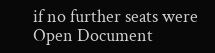if no further seats were
Open Document